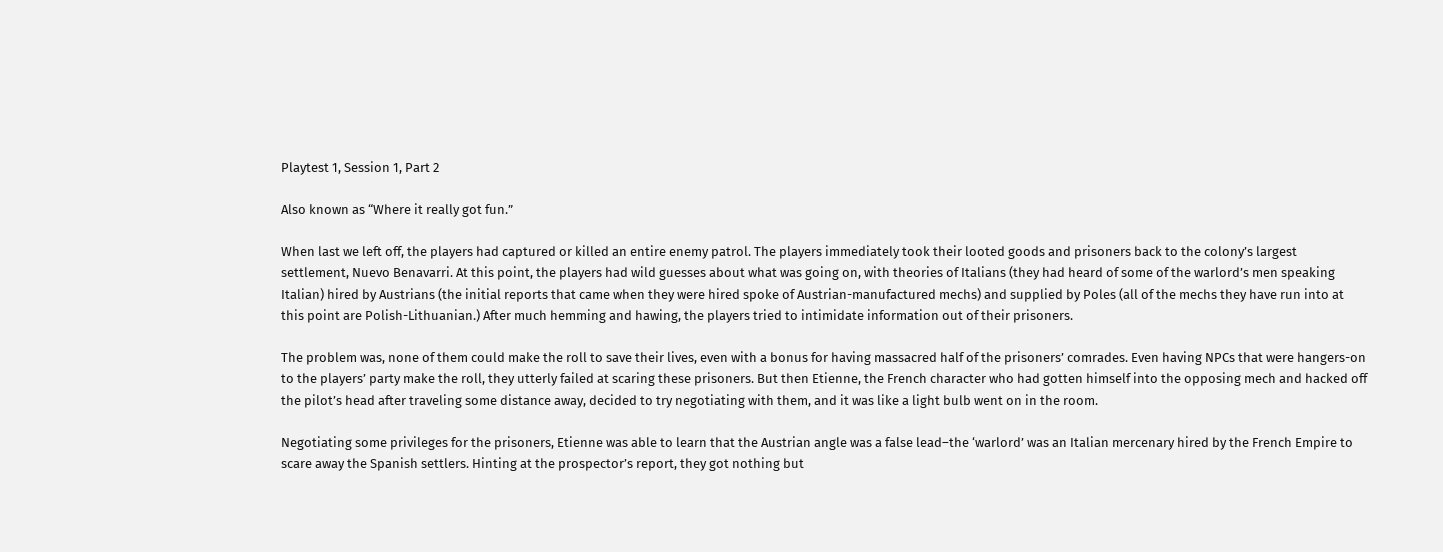Playtest 1, Session 1, Part 2

Also known as “Where it really got fun.”

When last we left off, the players had captured or killed an entire enemy patrol. The players immediately took their looted goods and prisoners back to the colony’s largest settlement, Nuevo Benavarri. At this point, the players had wild guesses about what was going on, with theories of Italians (they had heard of some of the warlord’s men speaking Italian) hired by Austrians (the initial reports that came when they were hired spoke of Austrian-manufactured mechs) and supplied by Poles (all of the mechs they have run into at this point are Polish-Lithuanian.) After much hemming and hawing, the players tried to intimidate information out of their prisoners.

The problem was, none of them could make the roll to save their lives, even with a bonus for having massacred half of the prisoners’ comrades. Even having NPCs that were hangers-on to the players’ party make the roll, they utterly failed at scaring these prisoners. But then Etienne, the French character who had gotten himself into the opposing mech and hacked off the pilot’s head after traveling some distance away, decided to try negotiating with them, and it was like a light bulb went on in the room.

Negotiating some privileges for the prisoners, Etienne was able to learn that the Austrian angle was a false lead–the ‘warlord’ was an Italian mercenary hired by the French Empire to scare away the Spanish settlers. Hinting at the prospector’s report, they got nothing but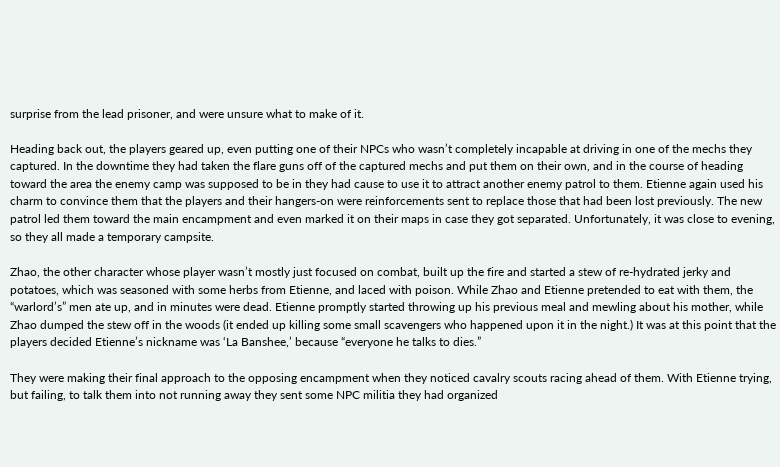surprise from the lead prisoner, and were unsure what to make of it.

Heading back out, the players geared up, even putting one of their NPCs who wasn’t completely incapable at driving in one of the mechs they captured. In the downtime they had taken the flare guns off of the captured mechs and put them on their own, and in the course of heading toward the area the enemy camp was supposed to be in they had cause to use it to attract another enemy patrol to them. Etienne again used his charm to convince them that the players and their hangers-on were reinforcements sent to replace those that had been lost previously. The new patrol led them toward the main encampment and even marked it on their maps in case they got separated. Unfortunately, it was close to evening, so they all made a temporary campsite.

Zhao, the other character whose player wasn’t mostly just focused on combat, built up the fire and started a stew of re-hydrated jerky and potatoes, which was seasoned with some herbs from Etienne, and laced with poison. While Zhao and Etienne pretended to eat with them, the “warlord’s” men ate up, and in minutes were dead. Etienne promptly started throwing up his previous meal and mewling about his mother, while Zhao dumped the stew off in the woods (it ended up killing some small scavengers who happened upon it in the night.) It was at this point that the players decided Etienne’s nickname was ‘La Banshee,’ because “everyone he talks to dies.”

They were making their final approach to the opposing encampment when they noticed cavalry scouts racing ahead of them. With Etienne trying, but failing, to talk them into not running away they sent some NPC militia they had organized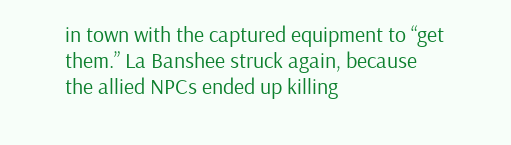in town with the captured equipment to “get them.” La Banshee struck again, because the allied NPCs ended up killing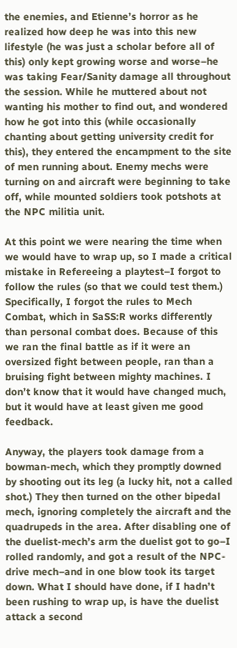the enemies, and Etienne’s horror as he realized how deep he was into this new lifestyle (he was just a scholar before all of this) only kept growing worse and worse–he was taking Fear/Sanity damage all throughout the session. While he muttered about not wanting his mother to find out, and wondered how he got into this (while occasionally chanting about getting university credit for this), they entered the encampment to the site of men running about. Enemy mechs were turning on and aircraft were beginning to take off, while mounted soldiers took potshots at the NPC militia unit.

At this point we were nearing the time when we would have to wrap up, so I made a critical mistake in Refereeing a playtest–I forgot to follow the rules (so that we could test them.) Specifically, I forgot the rules to Mech Combat, which in SaSS:R works differently than personal combat does. Because of this we ran the final battle as if it were an oversized fight between people, ran than a bruising fight between mighty machines. I don’t know that it would have changed much, but it would have at least given me good feedback.

Anyway, the players took damage from a bowman-mech, which they promptly downed by shooting out its leg (a lucky hit, not a called shot.) They then turned on the other bipedal mech, ignoring completely the aircraft and the quadrupeds in the area. After disabling one of the duelist-mech’s arm the duelist got to go–I rolled randomly, and got a result of the NPC-drive mech–and in one blow took its target down. What I should have done, if I hadn’t been rushing to wrap up, is have the duelist attack a second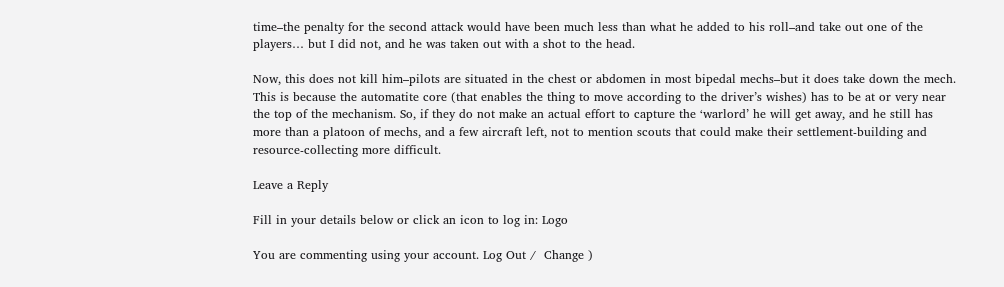time–the penalty for the second attack would have been much less than what he added to his roll–and take out one of the players… but I did not, and he was taken out with a shot to the head.

Now, this does not kill him–pilots are situated in the chest or abdomen in most bipedal mechs–but it does take down the mech. This is because the automatite core (that enables the thing to move according to the driver’s wishes) has to be at or very near the top of the mechanism. So, if they do not make an actual effort to capture the ‘warlord’ he will get away, and he still has more than a platoon of mechs, and a few aircraft left, not to mention scouts that could make their settlement-building and resource-collecting more difficult.

Leave a Reply

Fill in your details below or click an icon to log in: Logo

You are commenting using your account. Log Out /  Change )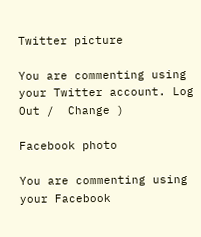Twitter picture

You are commenting using your Twitter account. Log Out /  Change )

Facebook photo

You are commenting using your Facebook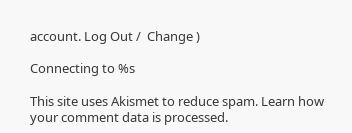account. Log Out /  Change )

Connecting to %s

This site uses Akismet to reduce spam. Learn how your comment data is processed.